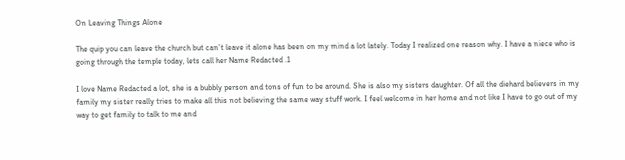On Leaving Things Alone

The quip you can leave the church but can’t leave it alone has been on my mind a lot lately. Today I realized one reason why. I have a niece who is going through the temple today, lets call her Name Redacted .1

I love Name Redacted a lot, she is a bubbly person and tons of fun to be around. She is also my sisters daughter. Of all the diehard believers in my family my sister really tries to make all this not believing the same way stuff work. I feel welcome in her home and not like I have to go out of my way to get family to talk to me and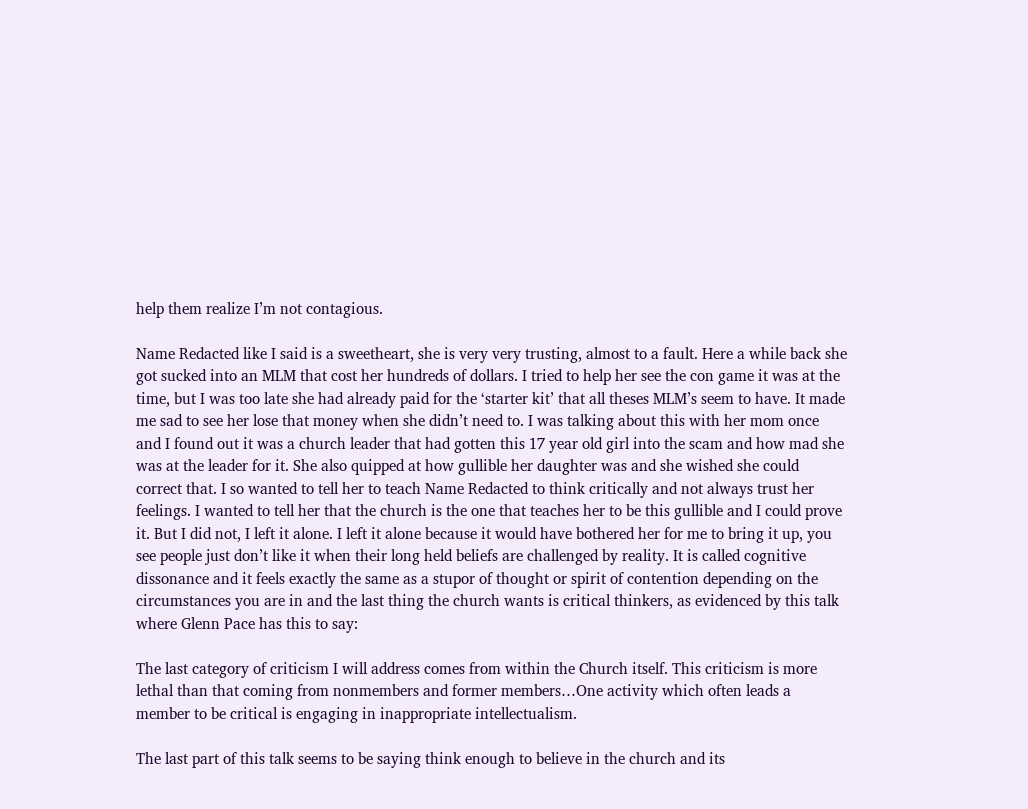help them realize I’m not contagious.

Name Redacted like I said is a sweetheart, she is very very trusting, almost to a fault. Here a while back she got sucked into an MLM that cost her hundreds of dollars. I tried to help her see the con game it was at the time, but I was too late she had already paid for the ‘starter kit’ that all theses MLM’s seem to have. It made me sad to see her lose that money when she didn’t need to. I was talking about this with her mom once and I found out it was a church leader that had gotten this 17 year old girl into the scam and how mad she was at the leader for it. She also quipped at how gullible her daughter was and she wished she could correct that. I so wanted to tell her to teach Name Redacted to think critically and not always trust her feelings. I wanted to tell her that the church is the one that teaches her to be this gullible and I could prove it. But I did not, I left it alone. I left it alone because it would have bothered her for me to bring it up, you see people just don’t like it when their long held beliefs are challenged by reality. It is called cognitive dissonance and it feels exactly the same as a stupor of thought or spirit of contention depending on the circumstances you are in and the last thing the church wants is critical thinkers, as evidenced by this talk where Glenn Pace has this to say:

The last category of criticism I will address comes from within the Church itself. This criticism is more lethal than that coming from nonmembers and former members…One activity which often leads a member to be critical is engaging in inappropriate intellectualism.

The last part of this talk seems to be saying think enough to believe in the church and its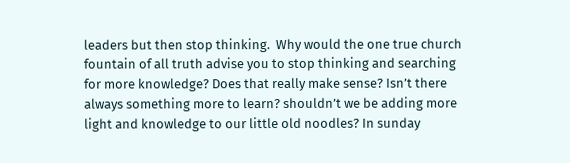leaders but then stop thinking.  Why would the one true church fountain of all truth advise you to stop thinking and searching for more knowledge? Does that really make sense? Isn’t there always something more to learn? shouldn’t we be adding more light and knowledge to our little old noodles? In sunday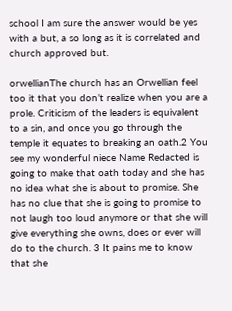school I am sure the answer would be yes with a but, a so long as it is correlated and church approved but.

orwellianThe church has an Orwellian feel too it that you don’t realize when you are a prole. Criticism of the leaders is equivalent to a sin, and once you go through the temple it equates to breaking an oath.2 You see my wonderful niece Name Redacted is going to make that oath today and she has no idea what she is about to promise. She has no clue that she is going to promise to not laugh too loud anymore or that she will give everything she owns, does or ever will do to the church. 3 It pains me to know that she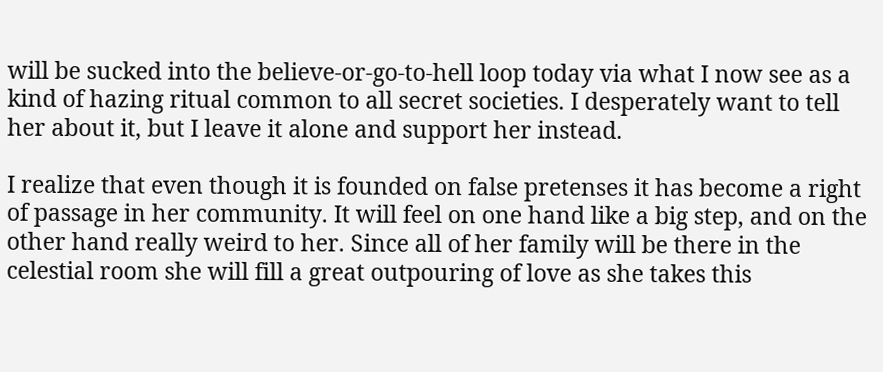will be sucked into the believe-or-go-to-hell loop today via what I now see as a kind of hazing ritual common to all secret societies. I desperately want to tell her about it, but I leave it alone and support her instead.

I realize that even though it is founded on false pretenses it has become a right of passage in her community. It will feel on one hand like a big step, and on the other hand really weird to her. Since all of her family will be there in the celestial room she will fill a great outpouring of love as she takes this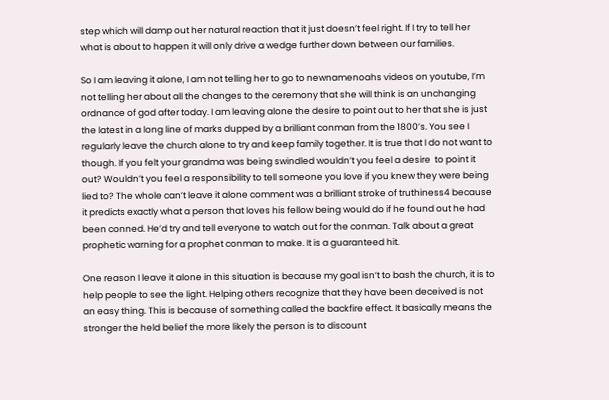step which will damp out her natural reaction that it just doesn’t feel right. If I try to tell her what is about to happen it will only drive a wedge further down between our families.

So I am leaving it alone, I am not telling her to go to newnamenoahs videos on youtube, I’m not telling her about all the changes to the ceremony that she will think is an unchanging ordnance of god after today. I am leaving alone the desire to point out to her that she is just the latest in a long line of marks dupped by a brilliant conman from the 1800’s. You see I regularly leave the church alone to try and keep family together. It is true that I do not want to though. If you felt your grandma was being swindled wouldn’t you feel a desire  to point it out? Wouldn’t you feel a responsibility to tell someone you love if you knew they were being lied to? The whole can’t leave it alone comment was a brilliant stroke of truthiness4 because it predicts exactly what a person that loves his fellow being would do if he found out he had been conned. He’d try and tell everyone to watch out for the conman. Talk about a great prophetic warning for a prophet conman to make. It is a guaranteed hit.

One reason I leave it alone in this situation is because my goal isn’t to bash the church, it is to help people to see the light. Helping others recognize that they have been deceived is not an easy thing. This is because of something called the backfire effect. It basically means the stronger the held belief the more likely the person is to discount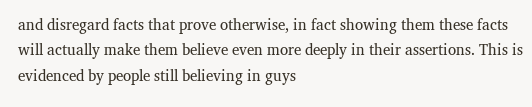and disregard facts that prove otherwise, in fact showing them these facts will actually make them believe even more deeply in their assertions. This is evidenced by people still believing in guys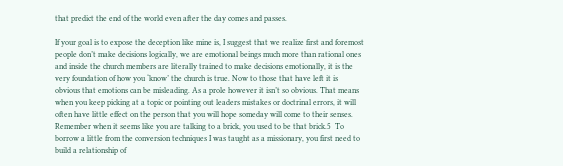that predict the end of the world even after the day comes and passes.

If your goal is to expose the deception like mine is, I suggest that we realize first and foremost people don’t make decisions logically, we are emotional beings much more than rational ones and inside the church members are literally trained to make decisions emotionally, it is the very foundation of how you ‘know’ the church is true. Now to those that have left it is obvious that emotions can be misleading. As a prole however it isn’t so obvious. That means when you keep picking at a topic or pointing out leaders mistakes or doctrinal errors, it will often have little effect on the person that you will hope someday will come to their senses. Remember when it seems like you are talking to a brick, you used to be that brick.5  To borrow a little from the conversion techniques I was taught as a missionary, you first need to build a relationship of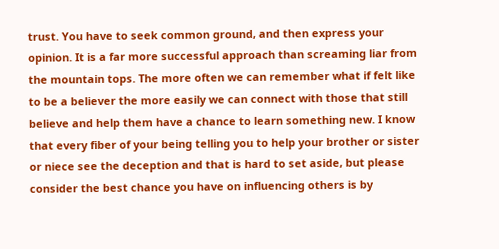trust. You have to seek common ground, and then express your opinion. It is a far more successful approach than screaming liar from the mountain tops. The more often we can remember what if felt like to be a believer the more easily we can connect with those that still believe and help them have a chance to learn something new. I know that every fiber of your being telling you to help your brother or sister or niece see the deception and that is hard to set aside, but please consider the best chance you have on influencing others is by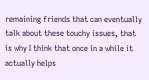remaining friends that can eventually talk about these touchy issues, that is why I think that once in a while it actually helps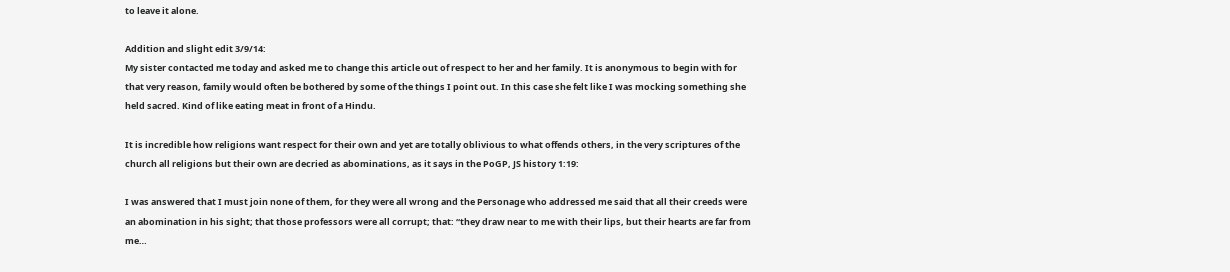to leave it alone.

Addition and slight edit 3/9/14:
My sister contacted me today and asked me to change this article out of respect to her and her family. It is anonymous to begin with for that very reason, family would often be bothered by some of the things I point out. In this case she felt like I was mocking something she held sacred. Kind of like eating meat in front of a Hindu.

It is incredible how religions want respect for their own and yet are totally oblivious to what offends others, in the very scriptures of the church all religions but their own are decried as abominations, as it says in the PoGP, JS history 1:19:

I was answered that I must join none of them, for they were all wrong and the Personage who addressed me said that all their creeds were an abomination in his sight; that those professors were all corrupt; that: “they draw near to me with their lips, but their hearts are far from me…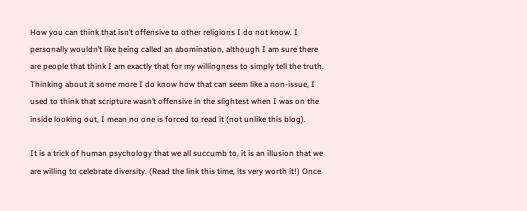How you can think that isn’t offensive to other religions I do not know. I personally wouldn’t like being called an abomination, although I am sure there are people that think I am exactly that for my willingness to simply tell the truth. Thinking about it some more I do know how that can seem like a non-issue, I used to think that scripture wasn’t offensive in the slightest when I was on the inside looking out, I mean no one is forced to read it (not unlike this blog).

It is a trick of human psychology that we all succumb to, it is an illusion that we are willing to celebrate diversity. (Read the link this time, its very worth it!) Once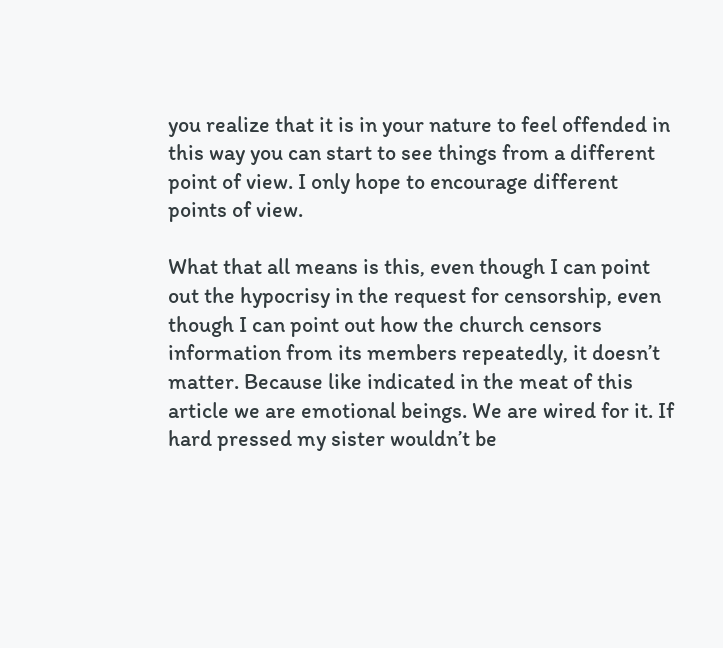you realize that it is in your nature to feel offended in this way you can start to see things from a different point of view. I only hope to encourage different points of view.

What that all means is this, even though I can point out the hypocrisy in the request for censorship, even though I can point out how the church censors information from its members repeatedly, it doesn’t matter. Because like indicated in the meat of this article we are emotional beings. We are wired for it. If hard pressed my sister wouldn’t be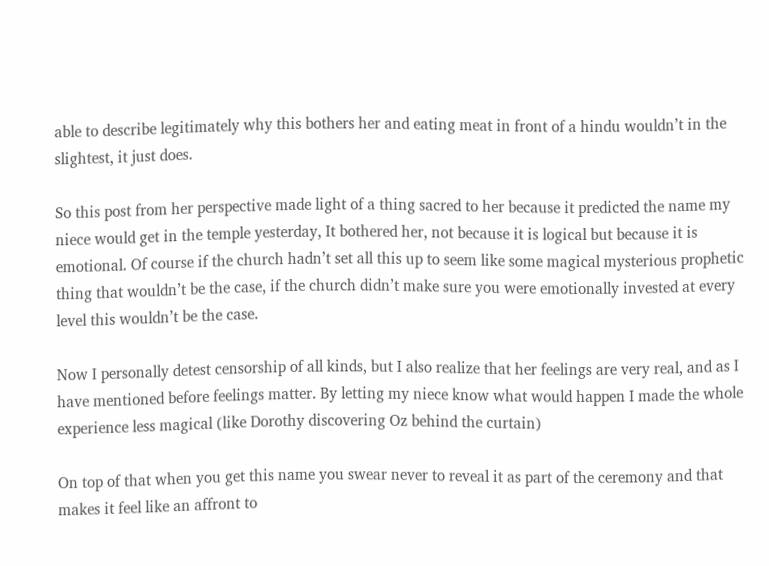able to describe legitimately why this bothers her and eating meat in front of a hindu wouldn’t in the slightest, it just does.

So this post from her perspective made light of a thing sacred to her because it predicted the name my niece would get in the temple yesterday, It bothered her, not because it is logical but because it is emotional. Of course if the church hadn’t set all this up to seem like some magical mysterious prophetic thing that wouldn’t be the case, if the church didn’t make sure you were emotionally invested at every level this wouldn’t be the case.

Now I personally detest censorship of all kinds, but I also realize that her feelings are very real, and as I have mentioned before feelings matter. By letting my niece know what would happen I made the whole experience less magical (like Dorothy discovering Oz behind the curtain)

On top of that when you get this name you swear never to reveal it as part of the ceremony and that makes it feel like an affront to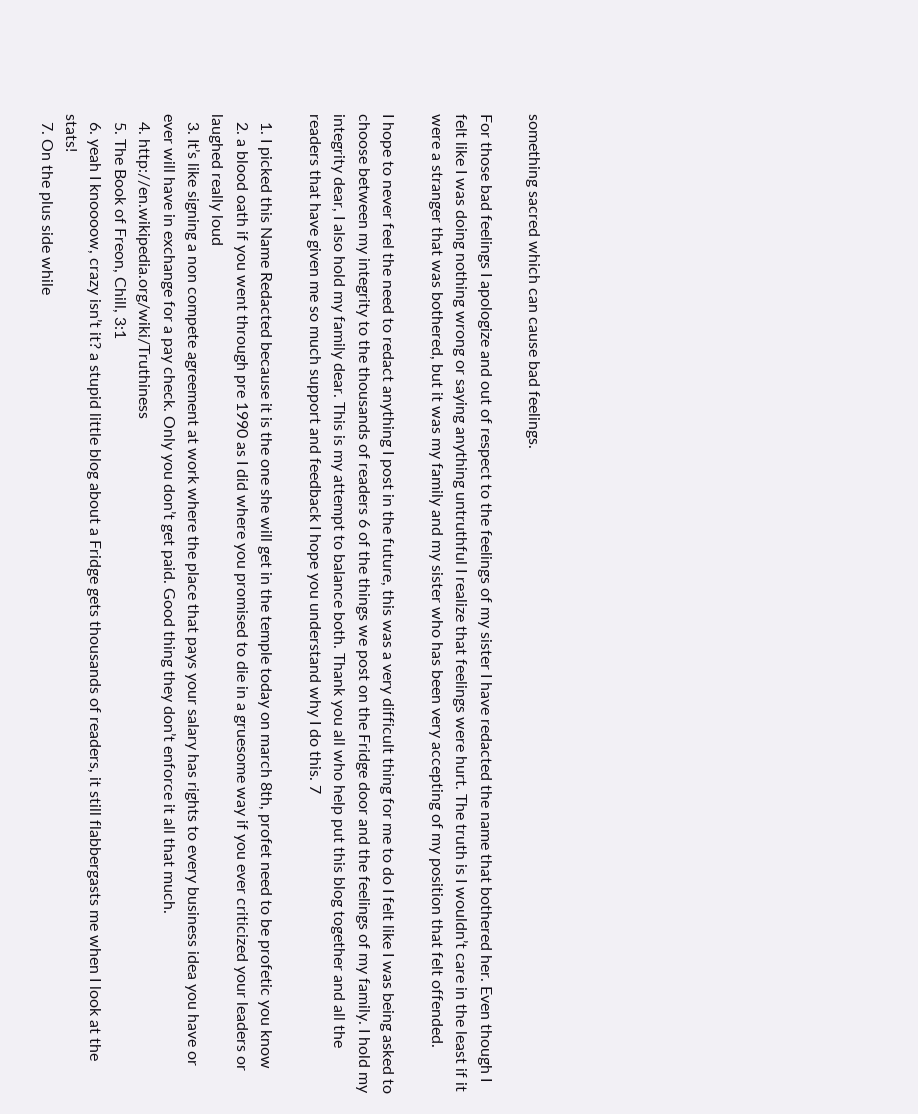something sacred which can cause bad feelings.

For those bad feelings I apologize and out of respect to the feelings of my sister I have redacted the name that bothered her. Even though I felt like I was doing nothing wrong or saying anything untruthful I realize that feelings were hurt. The truth is I wouldn’t care in the least if it were a stranger that was bothered, but it was my family and my sister who has been very accepting of my position that felt offended.

I hope to never feel the need to redact anything I post in the future, this was a very difficult thing for me to do I felt like I was being asked to choose between my integrity to the thousands of readers 6 of the things we post on the Fridge door and the feelings of my family. I hold my integrity dear, I also hold my family dear. This is my attempt to balance both. Thank you all who help put this blog together and all the readers that have given me so much support and feedback I hope you understand why I do this. 7

  1. I picked this Name Redacted because it is the one she will get in the temple today on march 8th, profet need to be profetic you know
  2. a blood oath if you went through pre 1990 as I did where you promised to die in a gruesome way if you ever criticized your leaders or laughed really loud
  3. It’s like signing a non compete agreement at work where the place that pays your salary has rights to every business idea you have or ever will have in exchange for a pay check. Only you don’t get paid. Good thing they don’t enforce it all that much.
  4. http://en.wikipedia.org/wiki/Truthiness
  5. The Book of Freon, Chill, 3:1
  6. yeah I knoooow, crazy isn’t it? a stupid little blog about a Fridge gets thousands of readers, it still flabbergasts me when I look at the stats!
  7. On the plus side while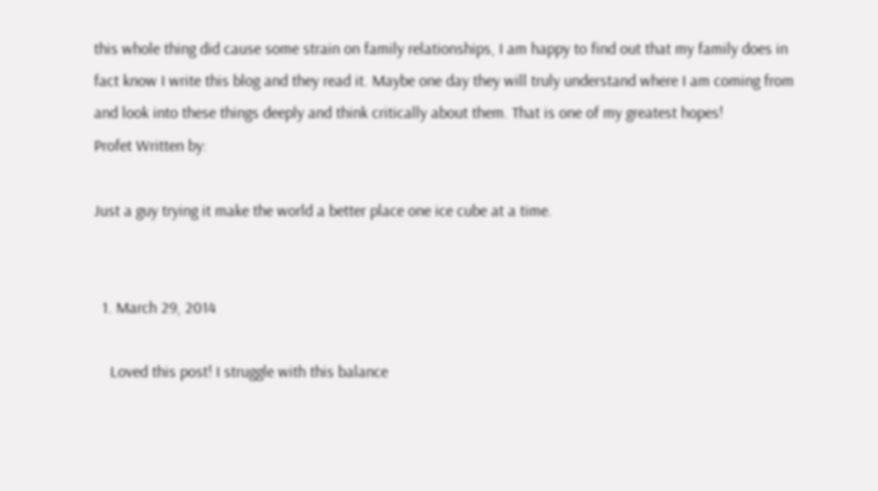this whole thing did cause some strain on family relationships, I am happy to find out that my family does in fact know I write this blog and they read it. Maybe one day they will truly understand where I am coming from and look into these things deeply and think critically about them. That is one of my greatest hopes!
Profet Written by:

Just a guy trying it make the world a better place one ice cube at a time.


  1. March 29, 2014

    Loved this post! I struggle with this balance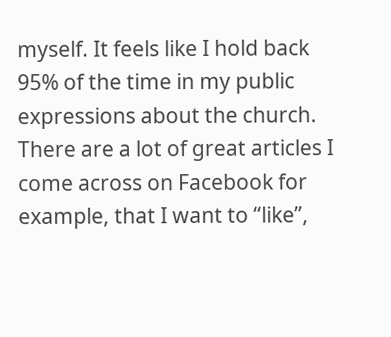myself. It feels like I hold back 95% of the time in my public expressions about the church. There are a lot of great articles I come across on Facebook for example, that I want to “like”,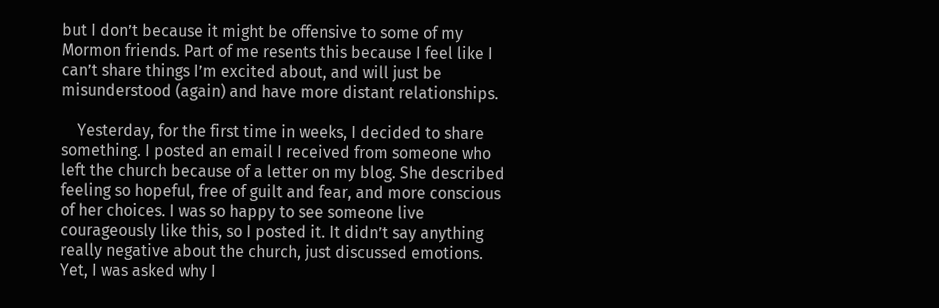but I don’t because it might be offensive to some of my Mormon friends. Part of me resents this because I feel like I can’t share things I’m excited about, and will just be misunderstood (again) and have more distant relationships.

    Yesterday, for the first time in weeks, I decided to share something. I posted an email I received from someone who left the church because of a letter on my blog. She described feeling so hopeful, free of guilt and fear, and more conscious of her choices. I was so happy to see someone live courageously like this, so I posted it. It didn’t say anything really negative about the church, just discussed emotions. Yet, I was asked why I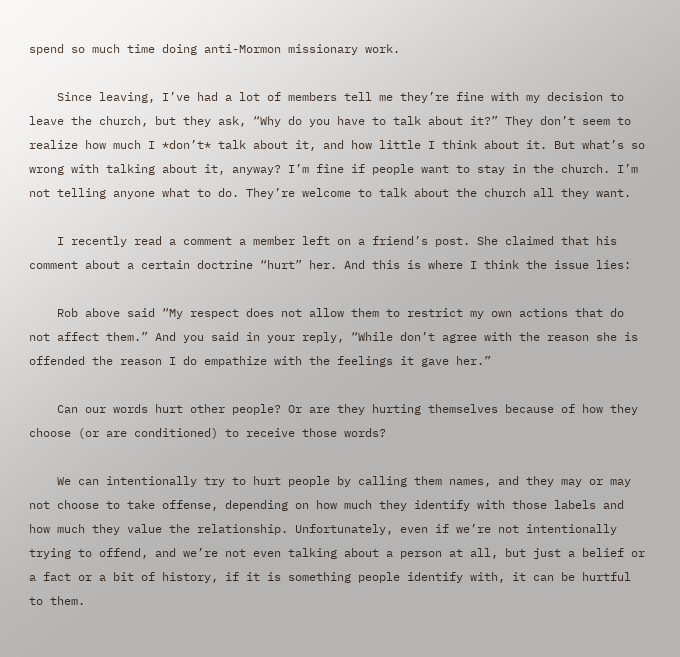spend so much time doing anti-Mormon missionary work.

    Since leaving, I’ve had a lot of members tell me they’re fine with my decision to leave the church, but they ask, “Why do you have to talk about it?” They don’t seem to realize how much I *don’t* talk about it, and how little I think about it. But what’s so wrong with talking about it, anyway? I’m fine if people want to stay in the church. I’m not telling anyone what to do. They’re welcome to talk about the church all they want.

    I recently read a comment a member left on a friend’s post. She claimed that his comment about a certain doctrine “hurt” her. And this is where I think the issue lies:

    Rob above said “My respect does not allow them to restrict my own actions that do not affect them.” And you said in your reply, “While don’t agree with the reason she is offended the reason I do empathize with the feelings it gave her.”

    Can our words hurt other people? Or are they hurting themselves because of how they choose (or are conditioned) to receive those words?

    We can intentionally try to hurt people by calling them names, and they may or may not choose to take offense, depending on how much they identify with those labels and how much they value the relationship. Unfortunately, even if we’re not intentionally trying to offend, and we’re not even talking about a person at all, but just a belief or a fact or a bit of history, if it is something people identify with, it can be hurtful to them.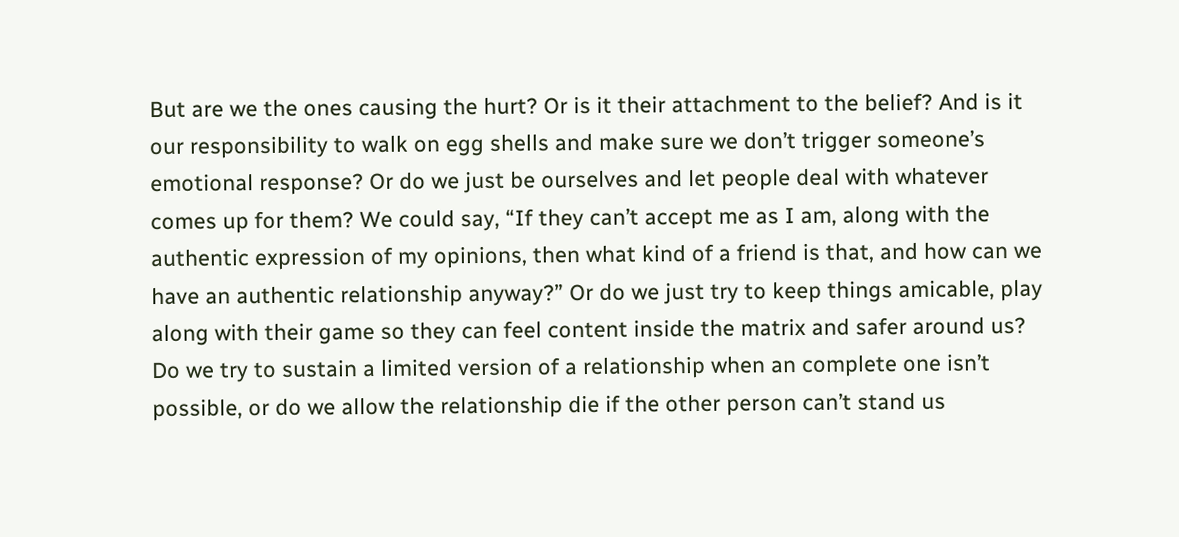But are we the ones causing the hurt? Or is it their attachment to the belief? And is it our responsibility to walk on egg shells and make sure we don’t trigger someone’s emotional response? Or do we just be ourselves and let people deal with whatever comes up for them? We could say, “If they can’t accept me as I am, along with the authentic expression of my opinions, then what kind of a friend is that, and how can we have an authentic relationship anyway?” Or do we just try to keep things amicable, play along with their game so they can feel content inside the matrix and safer around us? Do we try to sustain a limited version of a relationship when an complete one isn’t possible, or do we allow the relationship die if the other person can’t stand us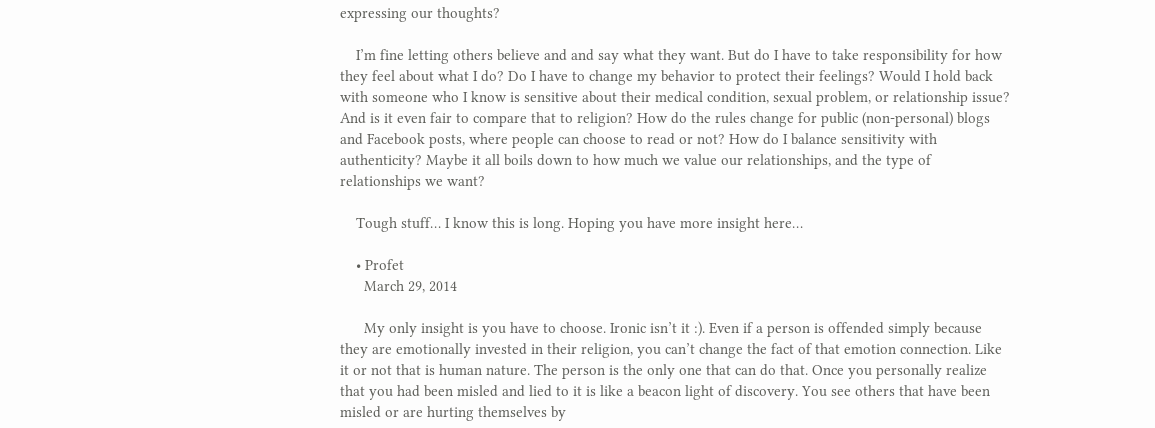expressing our thoughts?

    I’m fine letting others believe and and say what they want. But do I have to take responsibility for how they feel about what I do? Do I have to change my behavior to protect their feelings? Would I hold back with someone who I know is sensitive about their medical condition, sexual problem, or relationship issue? And is it even fair to compare that to religion? How do the rules change for public (non-personal) blogs and Facebook posts, where people can choose to read or not? How do I balance sensitivity with authenticity? Maybe it all boils down to how much we value our relationships, and the type of relationships we want?

    Tough stuff… I know this is long. Hoping you have more insight here…

    • Profet
      March 29, 2014

      My only insight is you have to choose. Ironic isn’t it :). Even if a person is offended simply because they are emotionally invested in their religion, you can’t change the fact of that emotion connection. Like it or not that is human nature. The person is the only one that can do that. Once you personally realize that you had been misled and lied to it is like a beacon light of discovery. You see others that have been misled or are hurting themselves by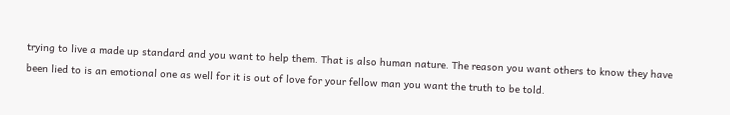trying to live a made up standard and you want to help them. That is also human nature. The reason you want others to know they have been lied to is an emotional one as well for it is out of love for your fellow man you want the truth to be told.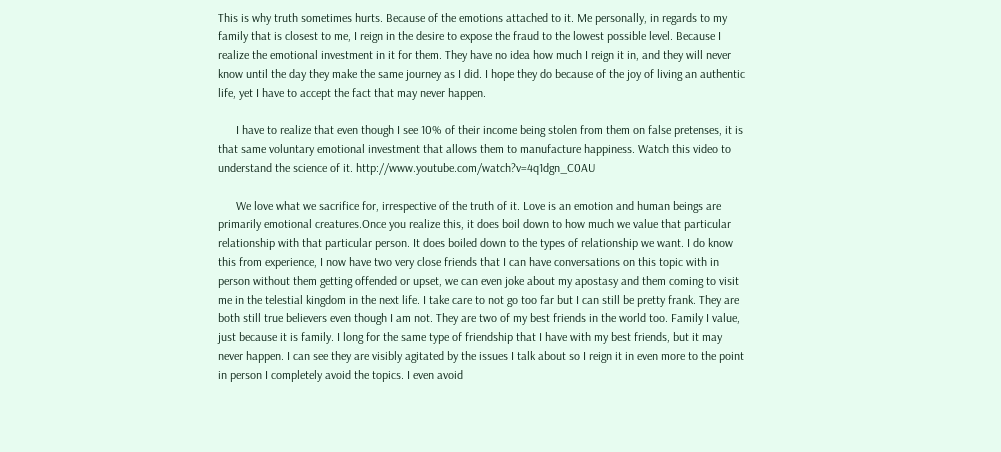This is why truth sometimes hurts. Because of the emotions attached to it. Me personally, in regards to my family that is closest to me, I reign in the desire to expose the fraud to the lowest possible level. Because I realize the emotional investment in it for them. They have no idea how much I reign it in, and they will never know until the day they make the same journey as I did. I hope they do because of the joy of living an authentic life, yet I have to accept the fact that may never happen.

      I have to realize that even though I see 10% of their income being stolen from them on false pretenses, it is that same voluntary emotional investment that allows them to manufacture happiness. Watch this video to understand the science of it. http://www.youtube.com/watch?v=4q1dgn_C0AU

      We love what we sacrifice for, irrespective of the truth of it. Love is an emotion and human beings are primarily emotional creatures.Once you realize this, it does boil down to how much we value that particular relationship with that particular person. It does boiled down to the types of relationship we want. I do know this from experience, I now have two very close friends that I can have conversations on this topic with in person without them getting offended or upset, we can even joke about my apostasy and them coming to visit me in the telestial kingdom in the next life. I take care to not go too far but I can still be pretty frank. They are both still true believers even though I am not. They are two of my best friends in the world too. Family I value, just because it is family. I long for the same type of friendship that I have with my best friends, but it may never happen. I can see they are visibly agitated by the issues I talk about so I reign it in even more to the point in person I completely avoid the topics. I even avoid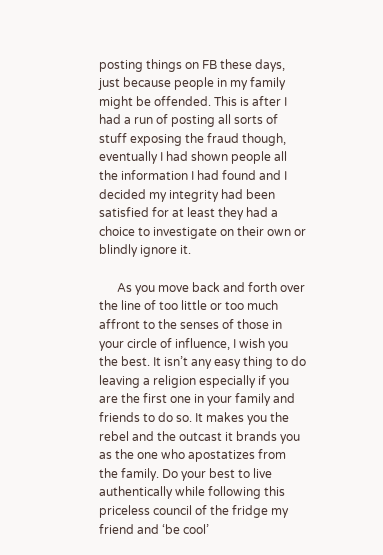posting things on FB these days, just because people in my family might be offended. This is after I had a run of posting all sorts of stuff exposing the fraud though, eventually I had shown people all the information I had found and I decided my integrity had been satisfied for at least they had a choice to investigate on their own or blindly ignore it.

      As you move back and forth over the line of too little or too much affront to the senses of those in your circle of influence, I wish you the best. It isn’t any easy thing to do leaving a religion especially if you are the first one in your family and friends to do so. It makes you the rebel and the outcast it brands you as the one who apostatizes from the family. Do your best to live authentically while following this priceless council of the fridge my friend and ‘be cool’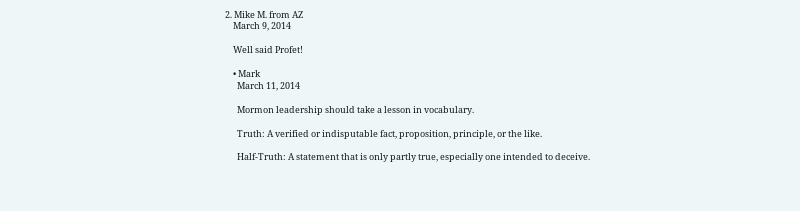2. Mike M. from AZ
    March 9, 2014

    Well said Profet!

    • Mark
      March 11, 2014

      Mormon leadership should take a lesson in vocabulary.

      Truth: A verified or indisputable fact, proposition, principle, or the like.

      Half-Truth: A statement that is only partly true, especially one intended to deceive.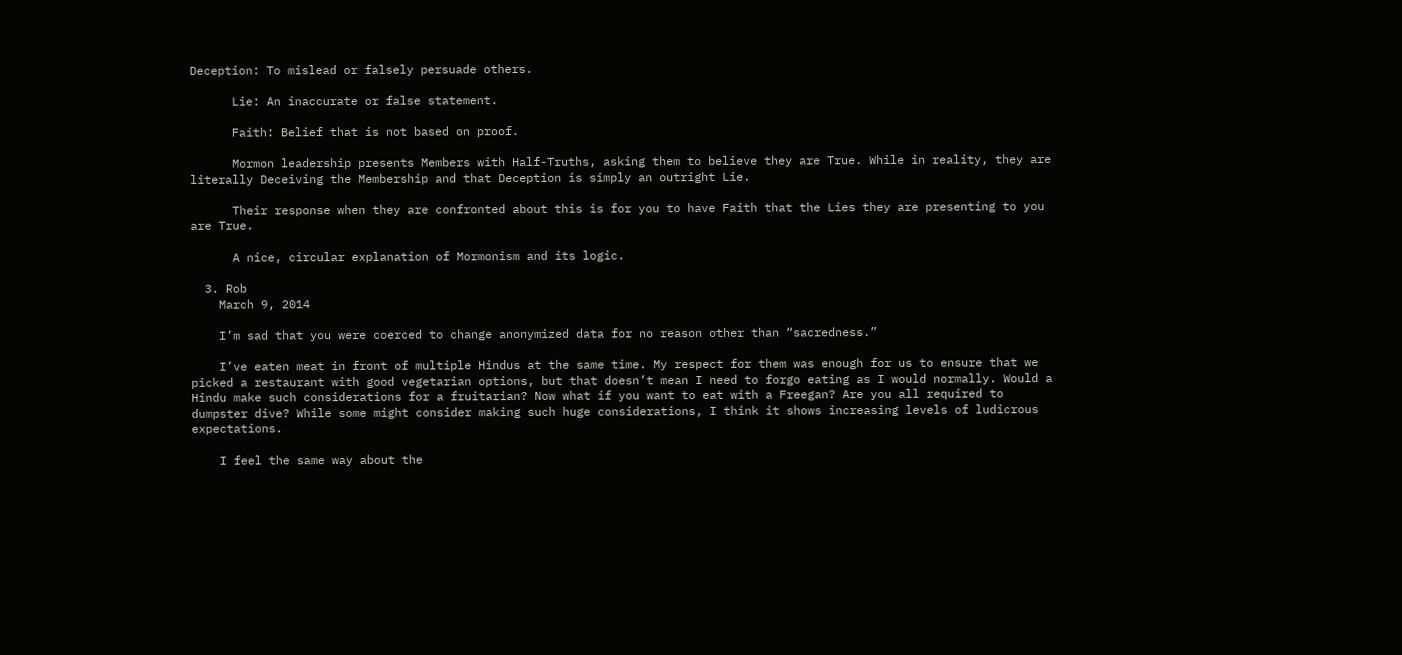Deception: To mislead or falsely persuade others.

      Lie: An inaccurate or false statement.

      Faith: Belief that is not based on proof.

      Mormon leadership presents Members with Half-Truths, asking them to believe they are True. While in reality, they are literally Deceiving the Membership and that Deception is simply an outright Lie.

      Their response when they are confronted about this is for you to have Faith that the Lies they are presenting to you are True.

      A nice, circular explanation of Mormonism and its logic.

  3. Rob
    March 9, 2014

    I’m sad that you were coerced to change anonymized data for no reason other than “sacredness.”

    I’ve eaten meat in front of multiple Hindus at the same time. My respect for them was enough for us to ensure that we picked a restaurant with good vegetarian options, but that doesn’t mean I need to forgo eating as I would normally. Would a Hindu make such considerations for a fruitarian? Now what if you want to eat with a Freegan? Are you all required to dumpster dive? While some might consider making such huge considerations, I think it shows increasing levels of ludicrous expectations.

    I feel the same way about the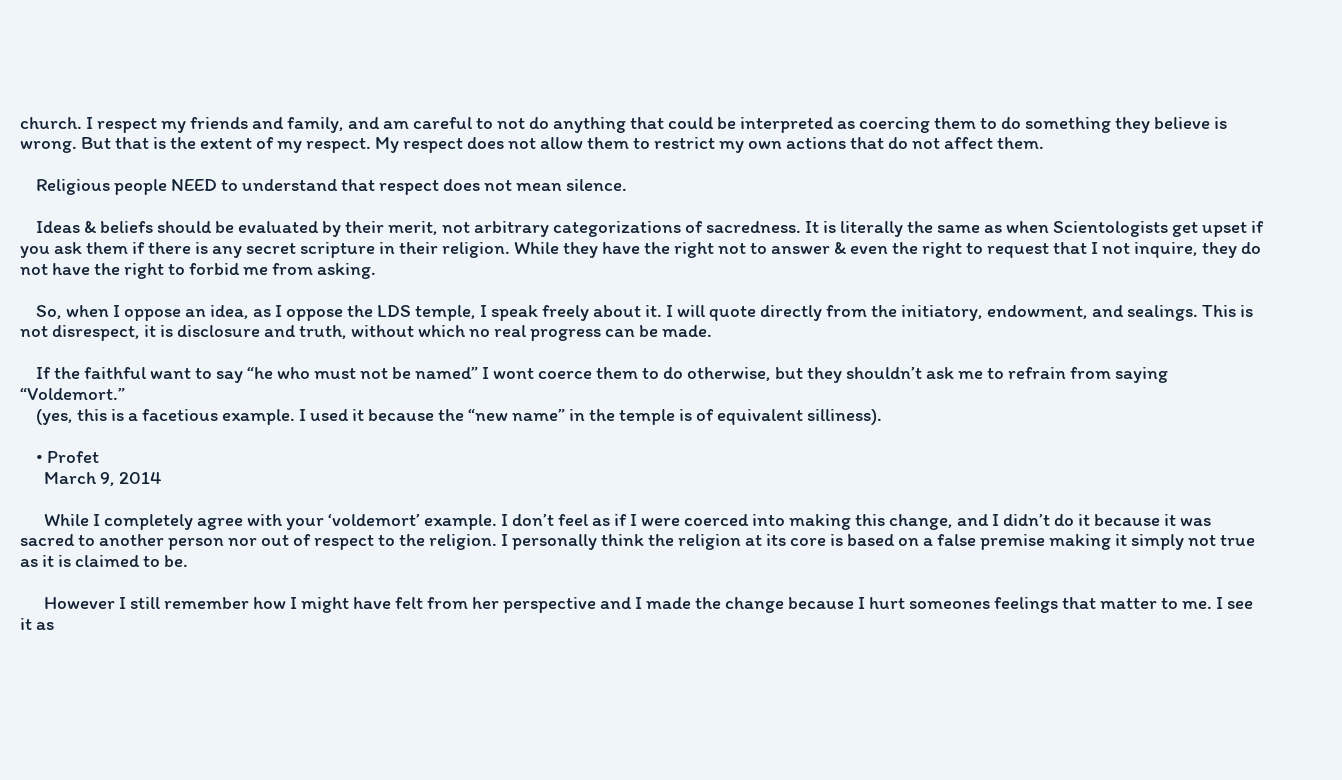church. I respect my friends and family, and am careful to not do anything that could be interpreted as coercing them to do something they believe is wrong. But that is the extent of my respect. My respect does not allow them to restrict my own actions that do not affect them.

    Religious people NEED to understand that respect does not mean silence.

    Ideas & beliefs should be evaluated by their merit, not arbitrary categorizations of sacredness. It is literally the same as when Scientologists get upset if you ask them if there is any secret scripture in their religion. While they have the right not to answer & even the right to request that I not inquire, they do not have the right to forbid me from asking.

    So, when I oppose an idea, as I oppose the LDS temple, I speak freely about it. I will quote directly from the initiatory, endowment, and sealings. This is not disrespect, it is disclosure and truth, without which no real progress can be made.

    If the faithful want to say “he who must not be named” I wont coerce them to do otherwise, but they shouldn’t ask me to refrain from saying “Voldemort.”
    (yes, this is a facetious example. I used it because the “new name” in the temple is of equivalent silliness).

    • Profet
      March 9, 2014

      While I completely agree with your ‘voldemort’ example. I don’t feel as if I were coerced into making this change, and I didn’t do it because it was sacred to another person nor out of respect to the religion. I personally think the religion at its core is based on a false premise making it simply not true as it is claimed to be.

      However I still remember how I might have felt from her perspective and I made the change because I hurt someones feelings that matter to me. I see it as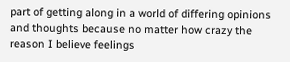part of getting along in a world of differing opinions and thoughts because no matter how crazy the reason I believe feelings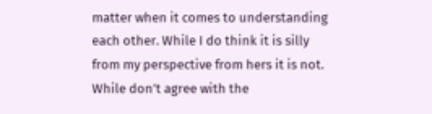matter when it comes to understanding each other. While I do think it is silly from my perspective from hers it is not. While don’t agree with the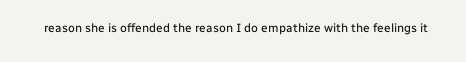reason she is offended the reason I do empathize with the feelings it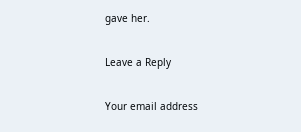gave her.

Leave a Reply

Your email address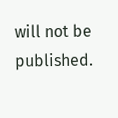will not be published.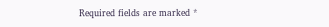Required fields are marked *